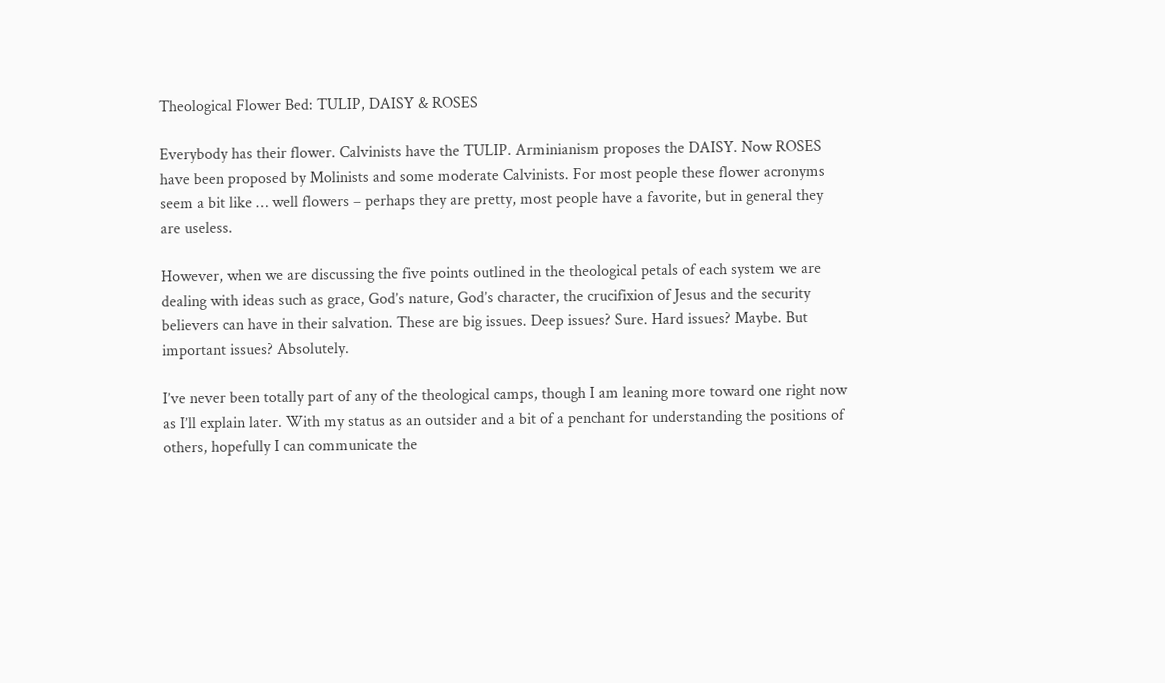Theological Flower Bed: TULIP, DAISY & ROSES

Everybody has their flower. Calvinists have the TULIP. Arminianism proposes the DAISY. Now ROSES have been proposed by Molinists and some moderate Calvinists. For most people these flower acronyms seem a bit like … well flowers – perhaps they are pretty, most people have a favorite, but in general they are useless.

However, when we are discussing the five points outlined in the theological petals of each system we are dealing with ideas such as grace, God’s nature, God’s character, the crucifixion of Jesus and the security believers can have in their salvation. These are big issues. Deep issues? Sure. Hard issues? Maybe. But important issues? Absolutely.

I’ve never been totally part of any of the theological camps, though I am leaning more toward one right now as I’ll explain later. With my status as an outsider and a bit of a penchant for understanding the positions of others, hopefully I can communicate the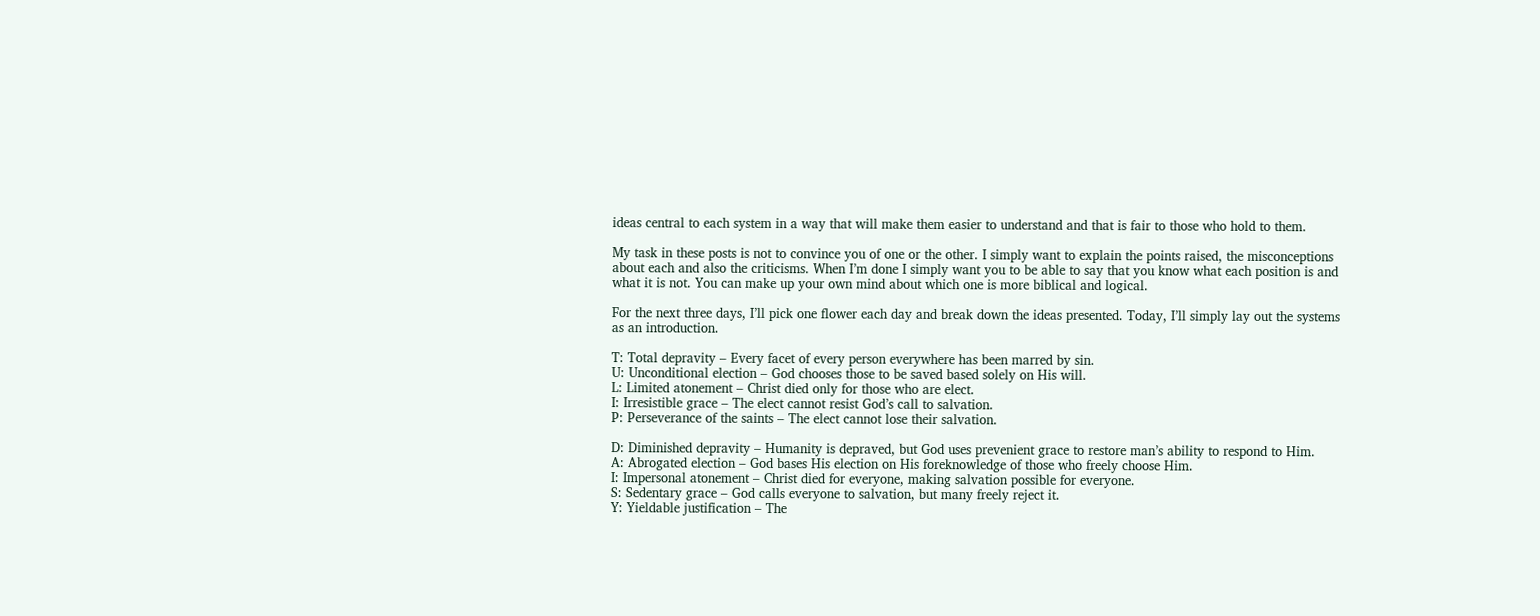ideas central to each system in a way that will make them easier to understand and that is fair to those who hold to them.

My task in these posts is not to convince you of one or the other. I simply want to explain the points raised, the misconceptions about each and also the criticisms. When I’m done I simply want you to be able to say that you know what each position is and what it is not. You can make up your own mind about which one is more biblical and logical.

For the next three days, I’ll pick one flower each day and break down the ideas presented. Today, I’ll simply lay out the systems as an introduction.

T: Total depravity – Every facet of every person everywhere has been marred by sin.
U: Unconditional election – God chooses those to be saved based solely on His will.
L: Limited atonement – Christ died only for those who are elect.
I: Irresistible grace – The elect cannot resist God’s call to salvation.
P: Perseverance of the saints – The elect cannot lose their salvation.

D: Diminished depravity – Humanity is depraved, but God uses prevenient grace to restore man’s ability to respond to Him.
A: Abrogated election – God bases His election on His foreknowledge of those who freely choose Him.
I: Impersonal atonement – Christ died for everyone, making salvation possible for everyone.
S: Sedentary grace – God calls everyone to salvation, but many freely reject it.
Y: Yieldable justification – The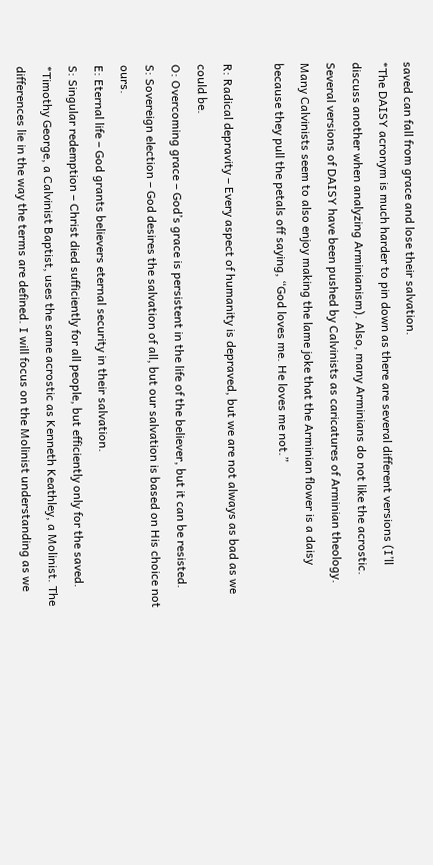saved can fall from grace and lose their salvation.
*The DAISY acronym is much harder to pin down as there are several different versions (I’ll discuss another when analyzing Arminianism). Also, many Arminians do not like the acrostic. Several versions of DAISY have been pushed by Calvinists as caricatures of Arminian theology. Many Calvinists seem to also enjoy making the lame joke that the Arminian flower is a daisy because they pull the petals off saying, “God loves me. He loves me not.”

R: Radical depravity – Every aspect of humanity is depraved, but we are not always as bad as we could be.
O: Overcoming grace – God’s grace is persistent in the life of the believer, but it can be resisted.
S: Sovereign election – God desires the salvation of all, but our salvation is based on His choice not ours.
E: Eternal life – God grants believers eternal security in their salvation.
S: Singular redemption – Christ died sufficiently for all people, but efficiently only for the saved.
*Timothy George, a Calvinist Baptist, uses the same acrostic as Kenneth Keathley, a Molinist. The differences lie in the way the terms are defined. I will focus on the Molinist understanding as we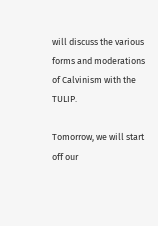will discuss the various forms and moderations of Calvinism with the TULIP.

Tomorrow, we will start off our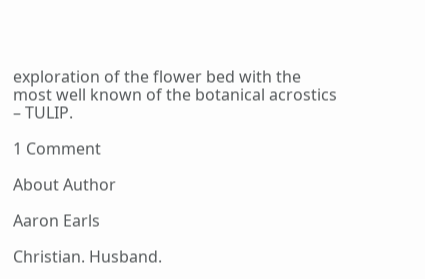exploration of the flower bed with the most well known of the botanical acrostics – TULIP.

1 Comment

About Author

Aaron Earls

Christian. Husband.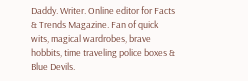Daddy. Writer. Online editor for Facts & Trends Magazine. Fan of quick wits, magical wardrobes, brave hobbits, time traveling police boxes & Blue Devils.